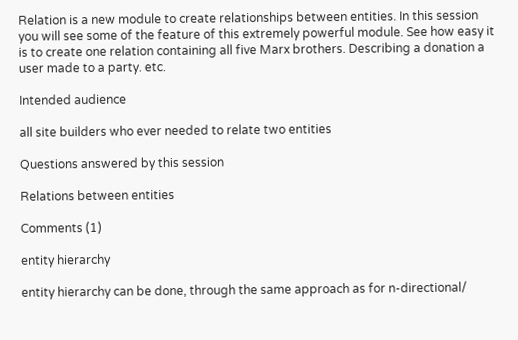Relation is a new module to create relationships between entities. In this session you will see some of the feature of this extremely powerful module. See how easy it is to create one relation containing all five Marx brothers. Describing a donation a user made to a party. etc.

Intended audience

all site builders who ever needed to relate two entities

Questions answered by this session

Relations between entities

Comments (1)

entity hierarchy

entity hierarchy can be done, through the same approach as for n-directional/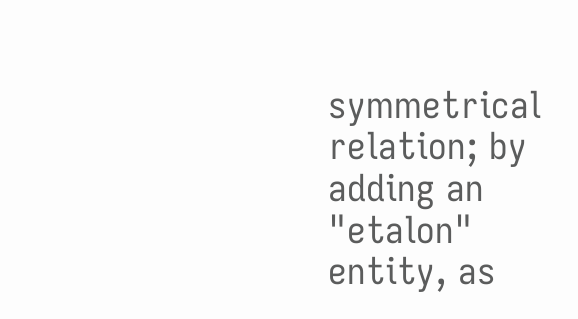symmetrical relation; by adding an "etalon" entity, as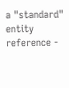a "standard" entity reference -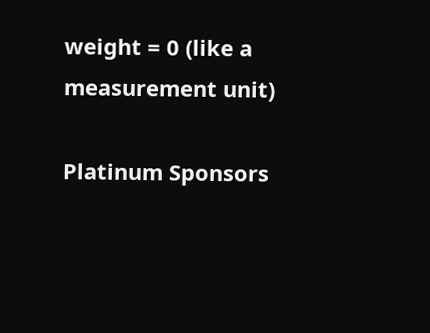weight = 0 (like a measurement unit)

Platinum Sponsors